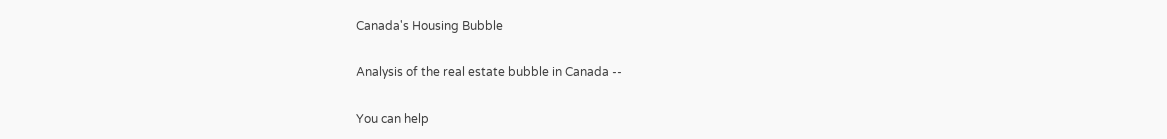Canada's Housing Bubble

Analysis of the real estate bubble in Canada --

You can help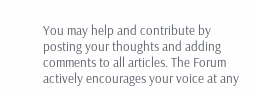You may help and contribute by posting your thoughts and adding comments to all articles. The Forum actively encourages your voice at any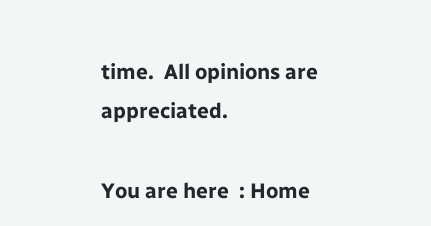time.  All opinions are appreciated.

You are here  : Home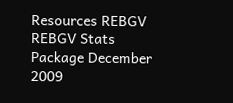Resources REBGV REBGV Stats Package December 2009